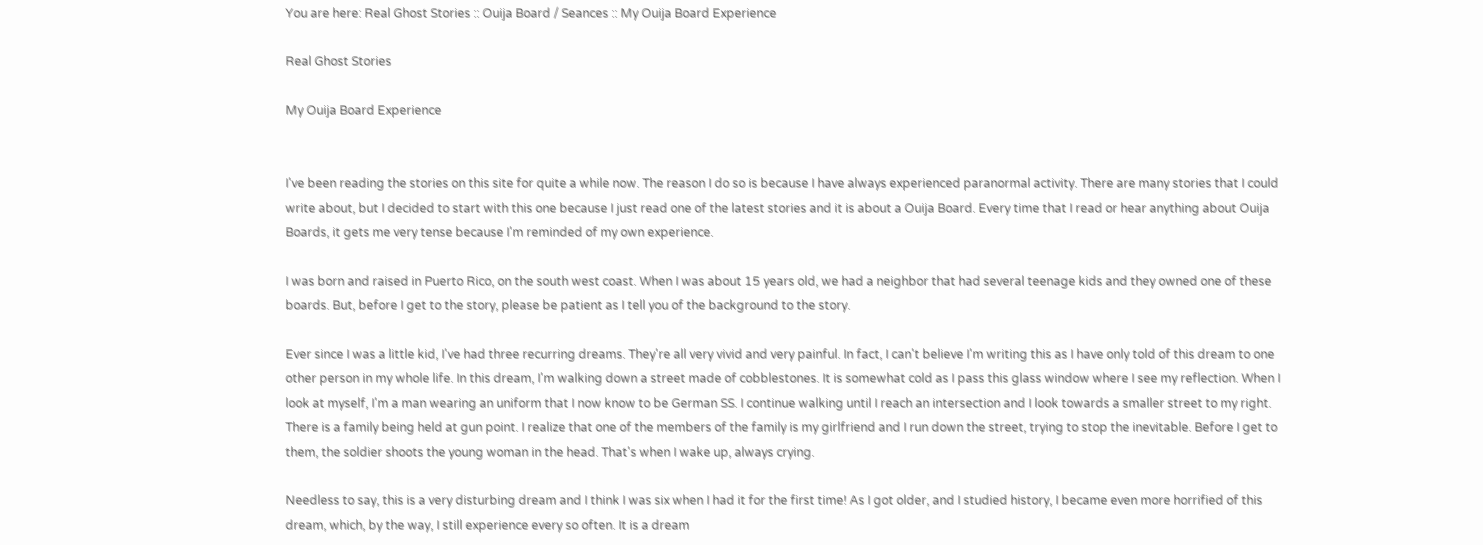You are here: Real Ghost Stories :: Ouija Board / Seances :: My Ouija Board Experience

Real Ghost Stories

My Ouija Board Experience


I've been reading the stories on this site for quite a while now. The reason I do so is because I have always experienced paranormal activity. There are many stories that I could write about, but I decided to start with this one because I just read one of the latest stories and it is about a Ouija Board. Every time that I read or hear anything about Ouija Boards, it gets me very tense because I'm reminded of my own experience.

I was born and raised in Puerto Rico, on the south west coast. When I was about 15 years old, we had a neighbor that had several teenage kids and they owned one of these boards. But, before I get to the story, please be patient as I tell you of the background to the story.

Ever since I was a little kid, I've had three recurring dreams. They're all very vivid and very painful. In fact, I can't believe I'm writing this as I have only told of this dream to one other person in my whole life. In this dream, I'm walking down a street made of cobblestones. It is somewhat cold as I pass this glass window where I see my reflection. When I look at myself, I'm a man wearing an uniform that I now know to be German SS. I continue walking until I reach an intersection and I look towards a smaller street to my right. There is a family being held at gun point. I realize that one of the members of the family is my girlfriend and I run down the street, trying to stop the inevitable. Before I get to them, the soldier shoots the young woman in the head. That's when I wake up, always crying.

Needless to say, this is a very disturbing dream and I think I was six when I had it for the first time! As I got older, and I studied history, I became even more horrified of this dream, which, by the way, I still experience every so often. It is a dream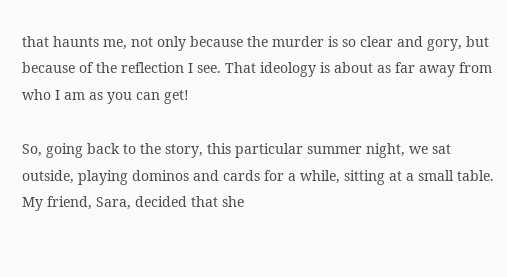that haunts me, not only because the murder is so clear and gory, but because of the reflection I see. That ideology is about as far away from who I am as you can get!

So, going back to the story, this particular summer night, we sat outside, playing dominos and cards for a while, sitting at a small table. My friend, Sara, decided that she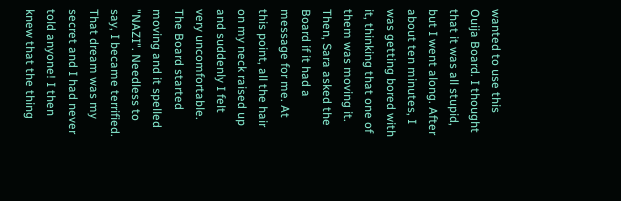wanted to use this Ouija Board. I thought that it was all stupid, but I went along. After about ten minutes, I was getting bored with it, thinking that one of them was moving it. Then, Sara asked the Board if it had a message for me. At this point, all the hair on my neck raised up and suddenly I felt very uncomfortable. The Board started moving and it spelled "NAZI". Needless to say, I became terrified. That dream was my secret and I had never told anyone! I then knew that the thing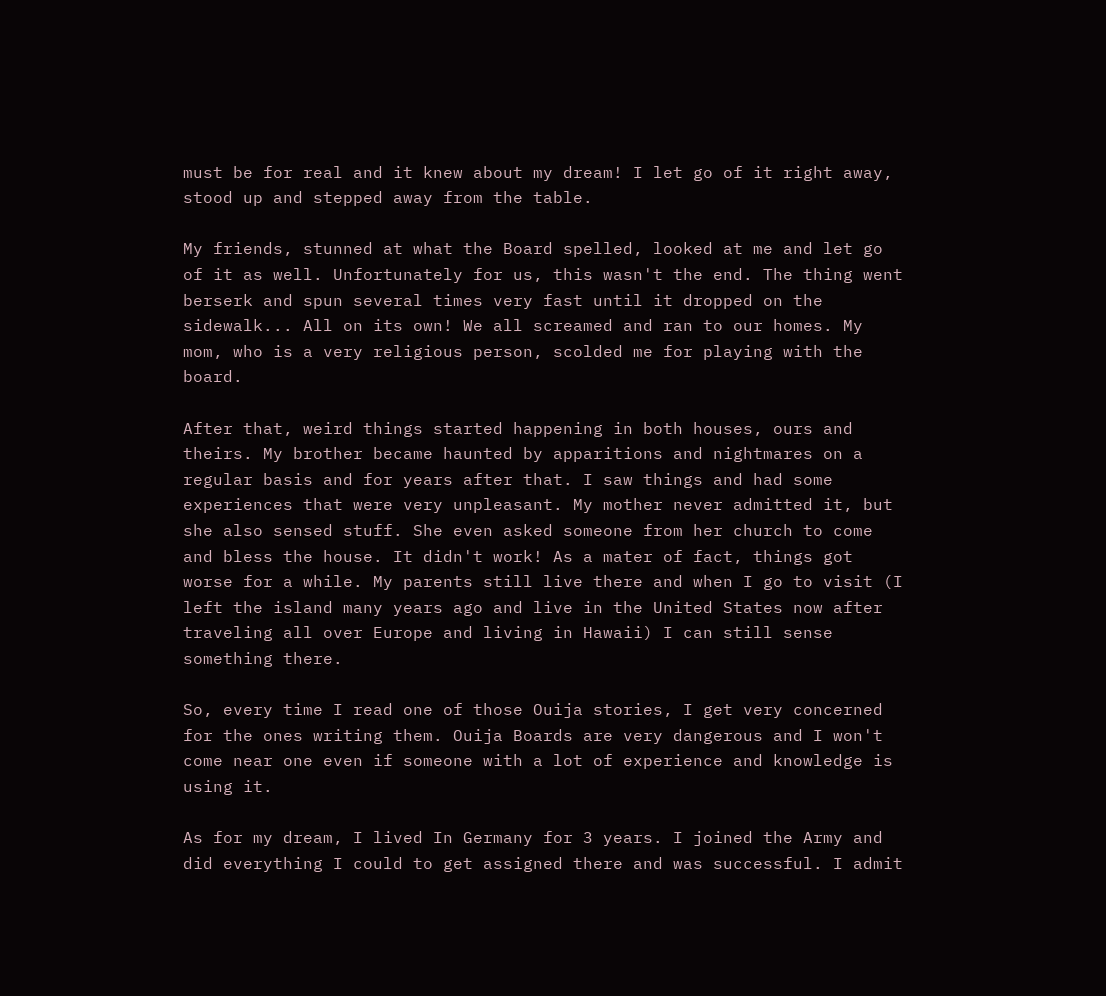must be for real and it knew about my dream! I let go of it right away, stood up and stepped away from the table.

My friends, stunned at what the Board spelled, looked at me and let go of it as well. Unfortunately for us, this wasn't the end. The thing went berserk and spun several times very fast until it dropped on the sidewalk... All on its own! We all screamed and ran to our homes. My mom, who is a very religious person, scolded me for playing with the board.

After that, weird things started happening in both houses, ours and theirs. My brother became haunted by apparitions and nightmares on a regular basis and for years after that. I saw things and had some experiences that were very unpleasant. My mother never admitted it, but she also sensed stuff. She even asked someone from her church to come and bless the house. It didn't work! As a mater of fact, things got worse for a while. My parents still live there and when I go to visit (I left the island many years ago and live in the United States now after traveling all over Europe and living in Hawaii) I can still sense something there.

So, every time I read one of those Ouija stories, I get very concerned for the ones writing them. Ouija Boards are very dangerous and I won't come near one even if someone with a lot of experience and knowledge is using it.

As for my dream, I lived In Germany for 3 years. I joined the Army and did everything I could to get assigned there and was successful. I admit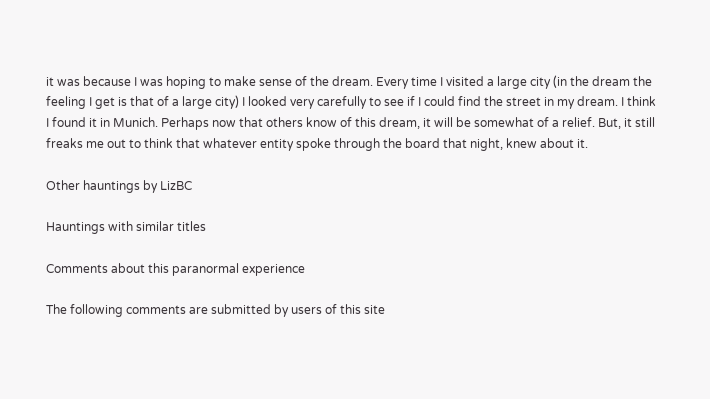it was because I was hoping to make sense of the dream. Every time I visited a large city (in the dream the feeling I get is that of a large city) I looked very carefully to see if I could find the street in my dream. I think I found it in Munich. Perhaps now that others know of this dream, it will be somewhat of a relief. But, it still freaks me out to think that whatever entity spoke through the board that night, knew about it.

Other hauntings by LizBC

Hauntings with similar titles

Comments about this paranormal experience

The following comments are submitted by users of this site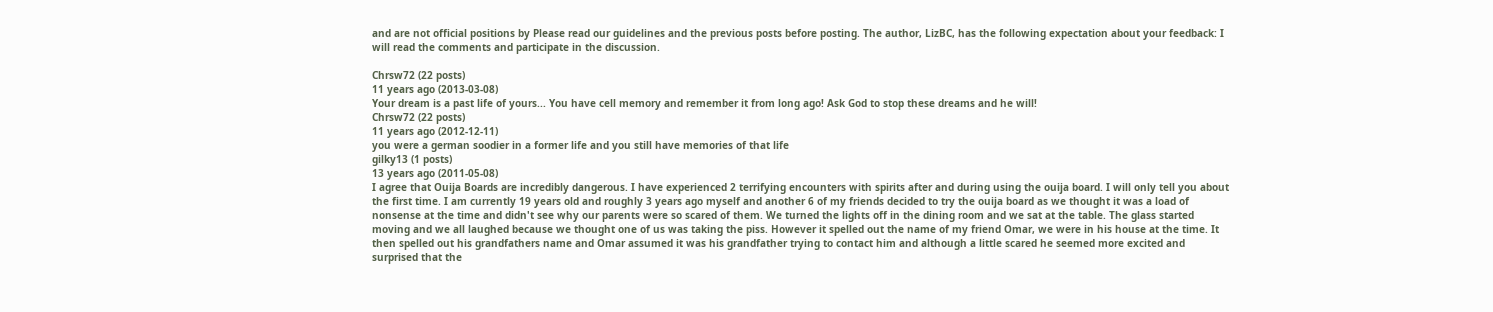and are not official positions by Please read our guidelines and the previous posts before posting. The author, LizBC, has the following expectation about your feedback: I will read the comments and participate in the discussion.

Chrsw72 (22 posts)
11 years ago (2013-03-08)
Your dream is a past life of yours... You have cell memory and remember it from long ago! Ask God to stop these dreams and he will!
Chrsw72 (22 posts)
11 years ago (2012-12-11)
you were a german soodier in a former life and you still have memories of that life
gilky13 (1 posts)
13 years ago (2011-05-08)
I agree that Ouija Boards are incredibly dangerous. I have experienced 2 terrifying encounters with spirits after and during using the ouija board. I will only tell you about the first time. I am currently 19 years old and roughly 3 years ago myself and another 6 of my friends decided to try the ouija board as we thought it was a load of nonsense at the time and didn't see why our parents were so scared of them. We turned the lights off in the dining room and we sat at the table. The glass started moving and we all laughed because we thought one of us was taking the piss. However it spelled out the name of my friend Omar, we were in his house at the time. It then spelled out his grandfathers name and Omar assumed it was his grandfather trying to contact him and although a little scared he seemed more excited and surprised that the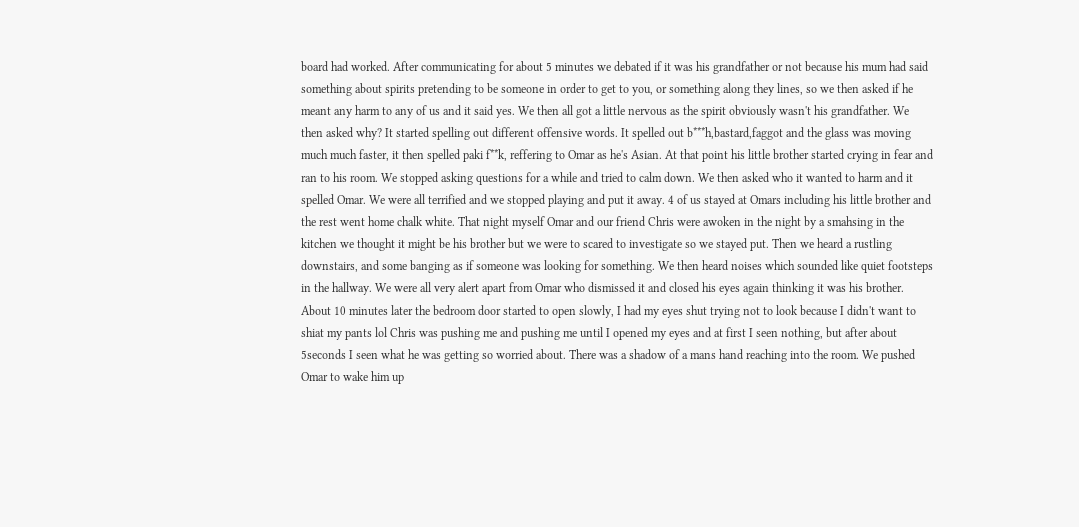board had worked. After communicating for about 5 minutes we debated if it was his grandfather or not because his mum had said something about spirits pretending to be someone in order to get to you, or something along they lines, so we then asked if he meant any harm to any of us and it said yes. We then all got a little nervous as the spirit obviously wasn't his grandfather. We then asked why? It started spelling out different offensive words. It spelled out b***h,bastard,faggot and the glass was moving much much faster, it then spelled paki f**k, reffering to Omar as he's Asian. At that point his little brother started crying in fear and ran to his room. We stopped asking questions for a while and tried to calm down. We then asked who it wanted to harm and it spelled Omar. We were all terrified and we stopped playing and put it away. 4 of us stayed at Omars including his little brother and the rest went home chalk white. That night myself Omar and our friend Chris were awoken in the night by a smahsing in the kitchen we thought it might be his brother but we were to scared to investigate so we stayed put. Then we heard a rustling downstairs, and some banging as if someone was looking for something. We then heard noises which sounded like quiet footsteps in the hallway. We were all very alert apart from Omar who dismissed it and closed his eyes again thinking it was his brother. About 10 minutes later the bedroom door started to open slowly, I had my eyes shut trying not to look because I didn't want to shiat my pants lol Chris was pushing me and pushing me until I opened my eyes and at first I seen nothing, but after about 5seconds I seen what he was getting so worried about. There was a shadow of a mans hand reaching into the room. We pushed Omar to wake him up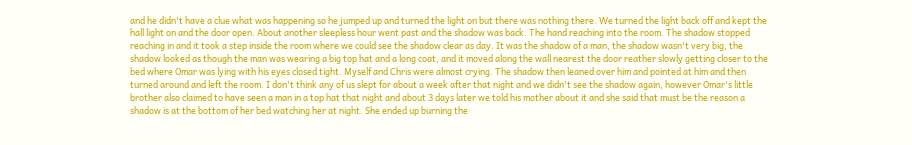and he didn't have a clue what was happening so he jumped up and turned the light on but there was nothing there. We turned the light back off and kept the hall light on and the door open. About another sleepless hour went past and the shadow was back. The hand reaching into the room. The shadow stopped reaching in and it took a step inside the room where we could see the shadow clear as day. It was the shadow of a man, the shadow wasn't very big, the shadow looked as though the man was wearing a big top hat and a long coat, and it moved along the wall nearest the door reather slowly getting closer to the bed where Omar was lying with his eyes closed tight. Myself and Chris were almost crying. The shadow then leaned over him and pointed at him and then turned around and left the room. I don't think any of us slept for about a week after that night and we didn't see the shadow again, however Omar's little brother also claimed to have seen a man in a top hat that night and about 3 days later we told his mother about it and she said that must be the reason a shadow is at the bottom of her bed watching her at night. She ended up burning the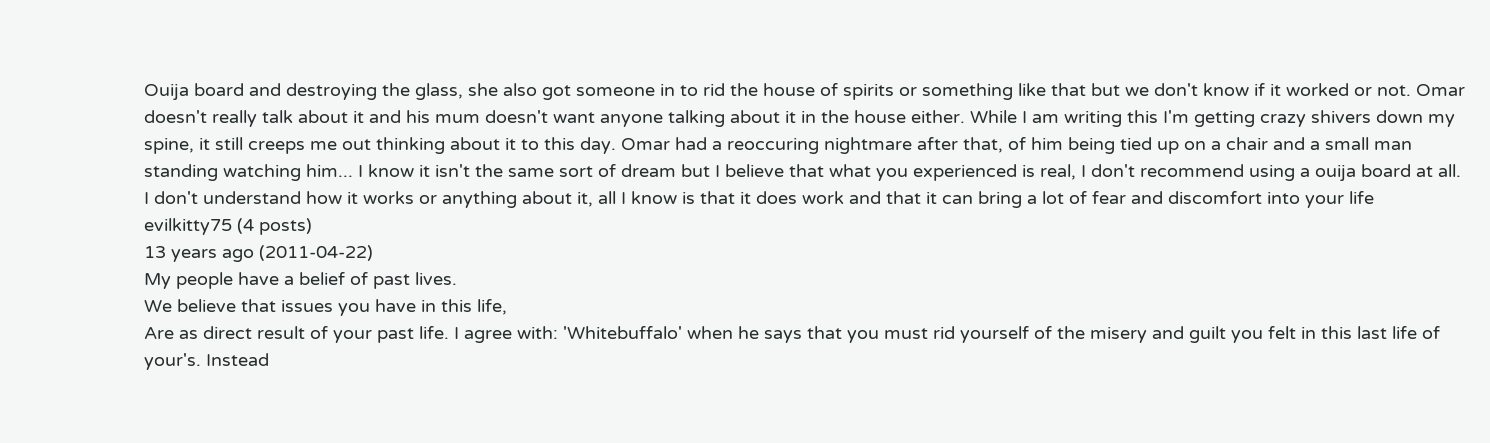Ouija board and destroying the glass, she also got someone in to rid the house of spirits or something like that but we don't know if it worked or not. Omar doesn't really talk about it and his mum doesn't want anyone talking about it in the house either. While I am writing this I'm getting crazy shivers down my spine, it still creeps me out thinking about it to this day. Omar had a reoccuring nightmare after that, of him being tied up on a chair and a small man standing watching him... I know it isn't the same sort of dream but I believe that what you experienced is real, I don't recommend using a ouija board at all. I don't understand how it works or anything about it, all I know is that it does work and that it can bring a lot of fear and discomfort into your life
evilkitty75 (4 posts)
13 years ago (2011-04-22)
My people have a belief of past lives.
We believe that issues you have in this life,
Are as direct result of your past life. I agree with: 'Whitebuffalo' when he says that you must rid yourself of the misery and guilt you felt in this last life of your's. Instead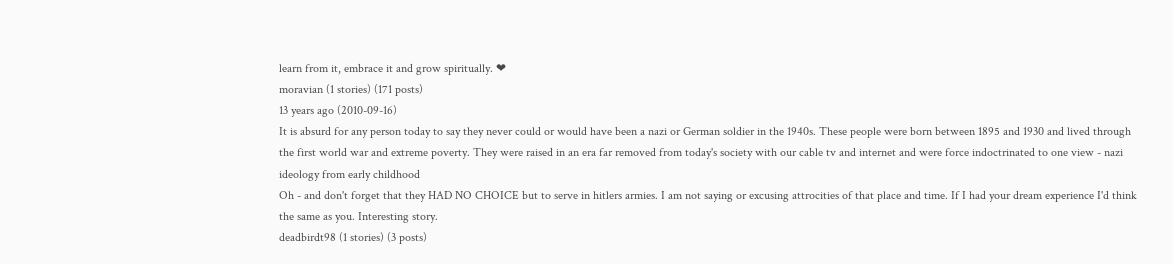learn from it, embrace it and grow spiritually. ❤
moravian (1 stories) (171 posts)
13 years ago (2010-09-16)
It is absurd for any person today to say they never could or would have been a nazi or German soldier in the 1940s. These people were born between 1895 and 1930 and lived through the first world war and extreme poverty. They were raised in an era far removed from today's society with our cable tv and internet and were force indoctrinated to one view - nazi ideology from early childhood
Oh - and don't forget that they HAD NO CHOICE but to serve in hitlers armies. I am not saying or excusing attrocities of that place and time. If I had your dream experience I'd think the same as you. Interesting story.
deadbirdt98 (1 stories) (3 posts)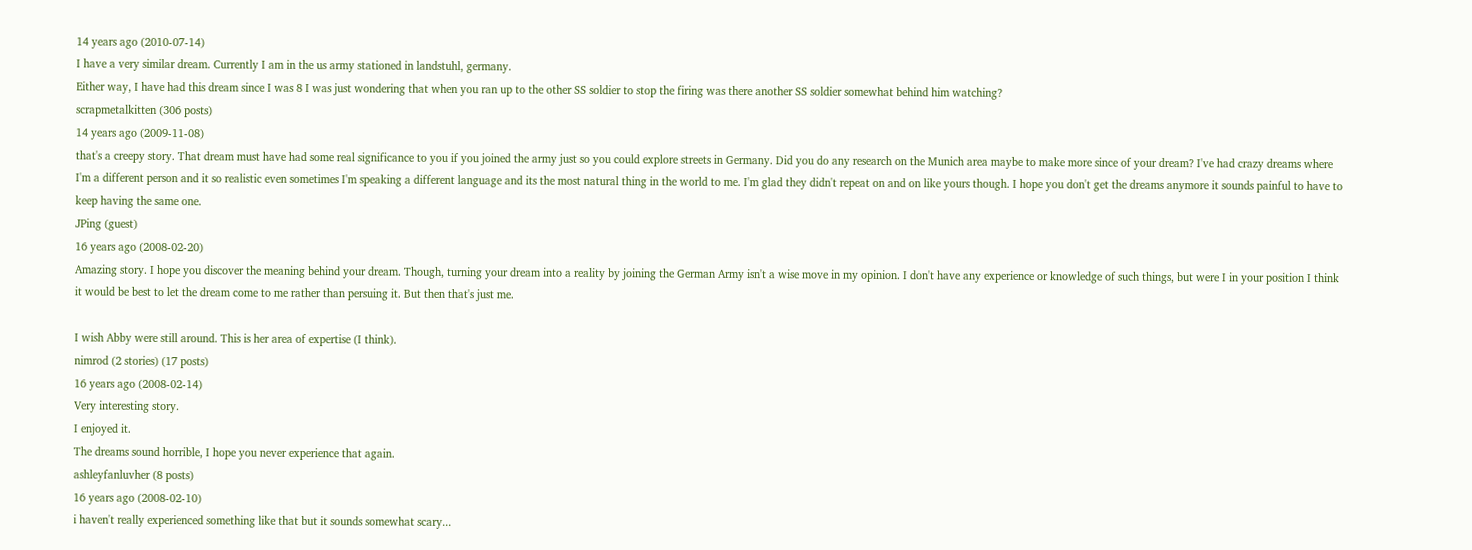14 years ago (2010-07-14)
I have a very similar dream. Currently I am in the us army stationed in landstuhl, germany.
Either way, I have had this dream since I was 8 I was just wondering that when you ran up to the other SS soldier to stop the firing was there another SS soldier somewhat behind him watching?
scrapmetalkitten (306 posts)
14 years ago (2009-11-08)
that's a creepy story. That dream must have had some real significance to you if you joined the army just so you could explore streets in Germany. Did you do any research on the Munich area maybe to make more since of your dream? I've had crazy dreams where I'm a different person and it so realistic even sometimes I'm speaking a different language and its the most natural thing in the world to me. I'm glad they didn't repeat on and on like yours though. I hope you don't get the dreams anymore it sounds painful to have to keep having the same one.
JPing (guest)
16 years ago (2008-02-20)
Amazing story. I hope you discover the meaning behind your dream. Though, turning your dream into a reality by joining the German Army isn't a wise move in my opinion. I don't have any experience or knowledge of such things, but were I in your position I think it would be best to let the dream come to me rather than persuing it. But then that's just me.

I wish Abby were still around. This is her area of expertise (I think).
nimrod (2 stories) (17 posts)
16 years ago (2008-02-14)
Very interesting story.
I enjoyed it.
The dreams sound horrible, I hope you never experience that again.
ashleyfanluvher (8 posts)
16 years ago (2008-02-10)
i haven't really experienced something like that but it sounds somewhat scary...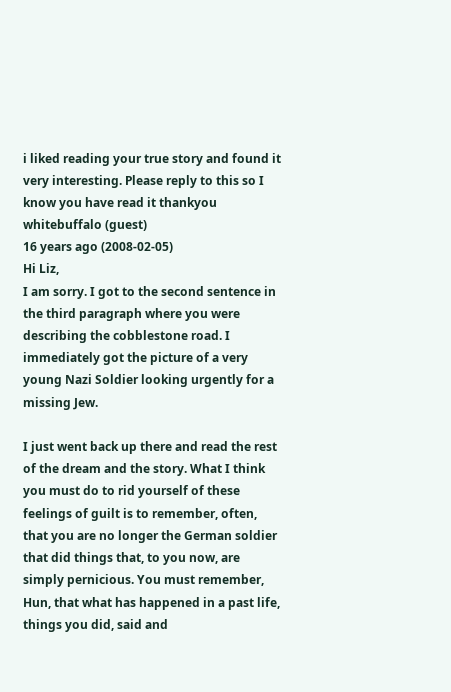i liked reading your true story and found it very interesting. Please reply to this so I know you have read it thankyou
whitebuffalo (guest)
16 years ago (2008-02-05)
Hi Liz,
I am sorry. I got to the second sentence in the third paragraph where you were describing the cobblestone road. I immediately got the picture of a very young Nazi Soldier looking urgently for a missing Jew.

I just went back up there and read the rest of the dream and the story. What I think you must do to rid yourself of these feelings of guilt is to remember, often, that you are no longer the German soldier that did things that, to you now, are simply pernicious. You must remember, Hun, that what has happened in a past life, things you did, said and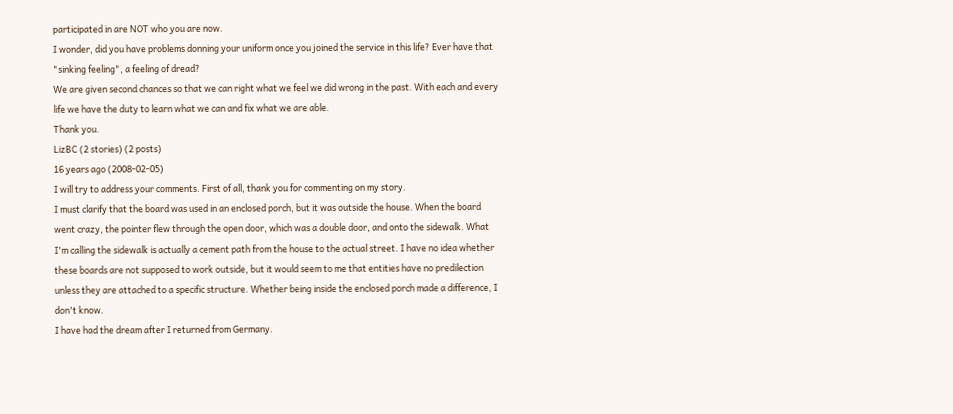participated in are NOT who you are now.
I wonder, did you have problems donning your uniform once you joined the service in this life? Ever have that "sinking feeling", a feeling of dread?
We are given second chances so that we can right what we feel we did wrong in the past. With each and every life we have the duty to learn what we can and fix what we are able.
Thank you.
LizBC (2 stories) (2 posts)
16 years ago (2008-02-05)
I will try to address your comments. First of all, thank you for commenting on my story.
I must clarify that the board was used in an enclosed porch, but it was outside the house. When the board went crazy, the pointer flew through the open door, which was a double door, and onto the sidewalk. What I'm calling the sidewalk is actually a cement path from the house to the actual street. I have no idea whether these boards are not supposed to work outside, but it would seem to me that entities have no predilection unless they are attached to a specific structure. Whether being inside the enclosed porch made a difference, I don't know.
I have had the dream after I returned from Germany.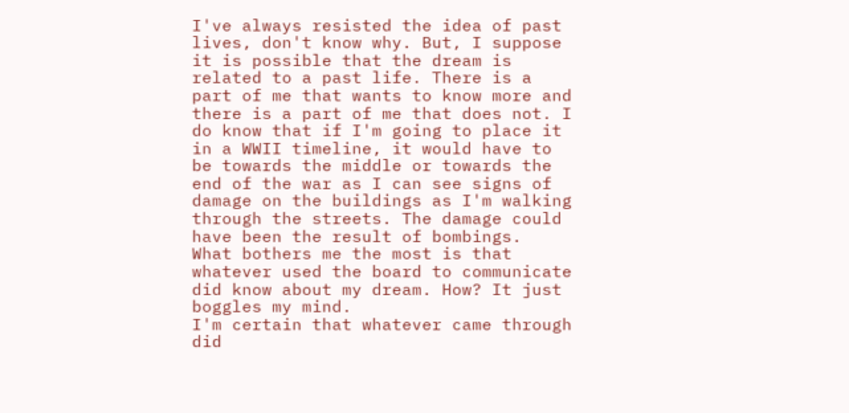I've always resisted the idea of past lives, don't know why. But, I suppose it is possible that the dream is related to a past life. There is a part of me that wants to know more and there is a part of me that does not. I do know that if I'm going to place it in a WWII timeline, it would have to be towards the middle or towards the end of the war as I can see signs of damage on the buildings as I'm walking through the streets. The damage could have been the result of bombings.
What bothers me the most is that whatever used the board to communicate did know about my dream. How? It just boggles my mind.
I'm certain that whatever came through did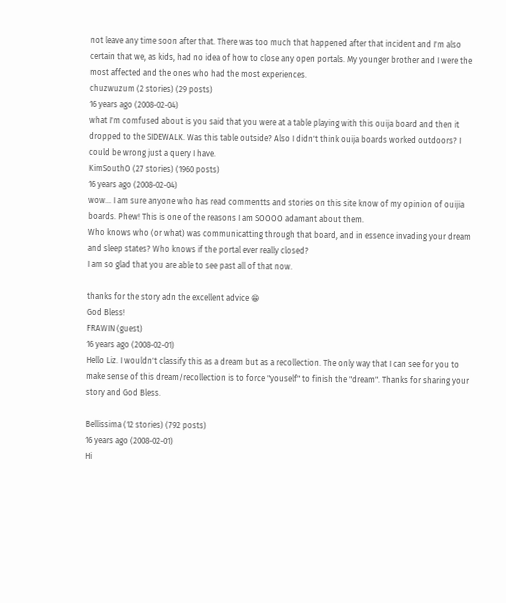not leave any time soon after that. There was too much that happened after that incident and I'm also certain that we, as kids, had no idea of how to close any open portals. My younger brother and I were the most affected and the ones who had the most experiences.
chuzwuzum (2 stories) (29 posts)
16 years ago (2008-02-04)
what I'm comfused about is you said that you were at a table playing with this ouija board and then it dropped to the SIDEWALK. Was this table outside? Also I didn't think ouija boards worked outdoors? I could be wrong just a query I have.
KimSouthO (27 stories) (1960 posts)
16 years ago (2008-02-04)
wow... I am sure anyone who has read commentts and stories on this site know of my opinion of ouijia boards. Phew! This is one of the reasons I am SOOOO adamant about them.
Who knows who (or what) was communicatting through that board, and in essence invading your dream and sleep states? Who knows if the portal ever really closed?
I am so glad that you are able to see past all of that now.

thanks for the story adn the excellent advice 😁
God Bless!
FRAWIN (guest)
16 years ago (2008-02-01)
Hello Liz. I wouldn't classify this as a dream but as a recollection. The only way that I can see for you to make sense of this dream/recollection is to force "youself" to finish the "dream". Thanks for sharing your story and God Bless.

Bellissima (12 stories) (792 posts)
16 years ago (2008-02-01)
Hi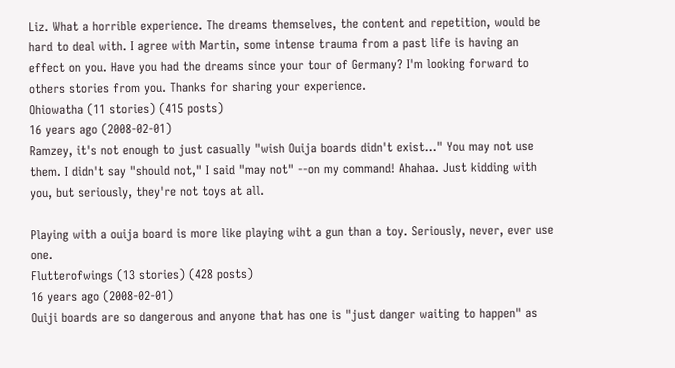Liz. What a horrible experience. The dreams themselves, the content and repetition, would be hard to deal with. I agree with Martin, some intense trauma from a past life is having an effect on you. Have you had the dreams since your tour of Germany? I'm looking forward to others stories from you. Thanks for sharing your experience.
Ohiowatha (11 stories) (415 posts)
16 years ago (2008-02-01)
Ramzey, it's not enough to just casually "wish Ouija boards didn't exist..." You may not use them. I didn't say "should not," I said "may not" --on my command! Ahahaa. Just kidding with you, but seriously, they're not toys at all.

Playing with a ouija board is more like playing wiht a gun than a toy. Seriously, never, ever use one.
Flutterofwings (13 stories) (428 posts)
16 years ago (2008-02-01)
Ouiji boards are so dangerous and anyone that has one is "just danger waiting to happen" as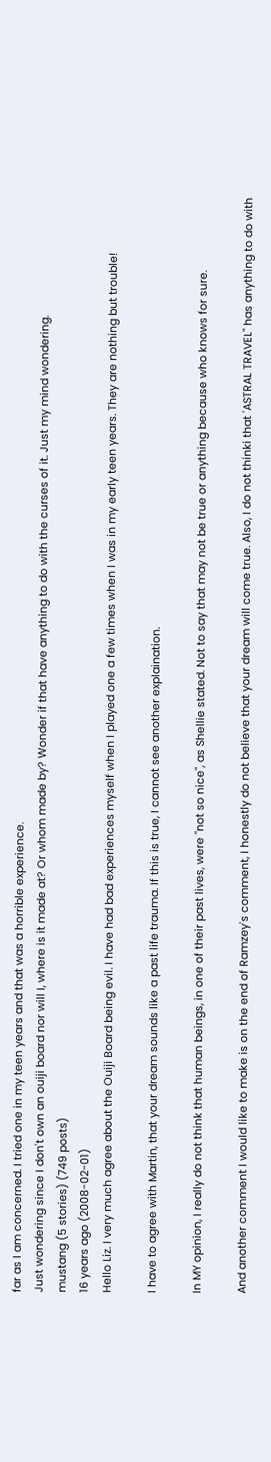far as I am concerned. I tried one in my teen years and that was a horrible experience.
Just wondering since I don't own an ouiji board nor will I, where is it made at? Or whom made by? Wonder if that have anything to do with the curses of it. Just my mind wondering.
mustang (5 stories) (749 posts)
16 years ago (2008-02-01)
Hello Liz. I very much agree about the Ouiji Board being evil. I have had bad experiences myself when I played one a few times when I was in my early teen years. They are nothing but trouble!

I have to agree with Martin, that your dream sounds like a past life trauma. If this is true, I cannot see another explaination.

In MY opinion, I really do not think that human beings, in one of their past lives, were "not so nice", as Shellie stated. Not to say that may not be true or anything because who knows for sure.

And another comment I would like to make is on the end of Ramzey's comment, I honestly do not believe that your dream will come true. Also, I do not thinki that 'ASTRAL TRAVEL" has anything to do with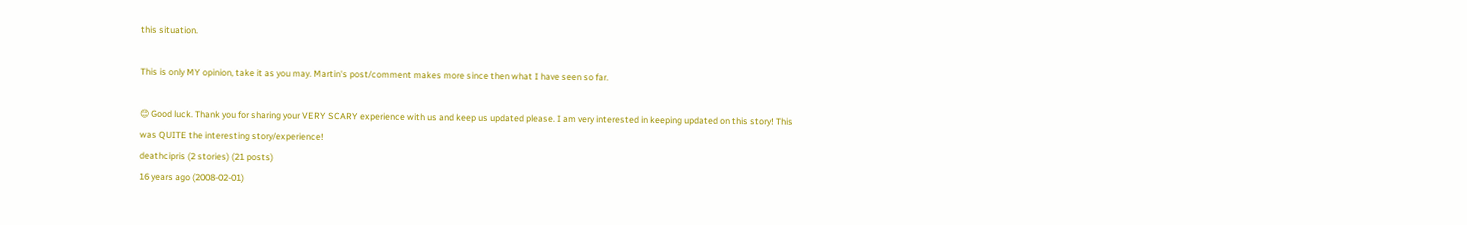this situation.

This is only MY opinion, take it as you may. Martin's post/comment makes more since then what I have seen so far.

😊 Good luck. Thank you for sharing your VERY SCARY experience with us and keep us updated please. I am very interested in keeping updated on this story! This was QUITE the interesting story/experience!
deathcipris (2 stories) (21 posts)
16 years ago (2008-02-01)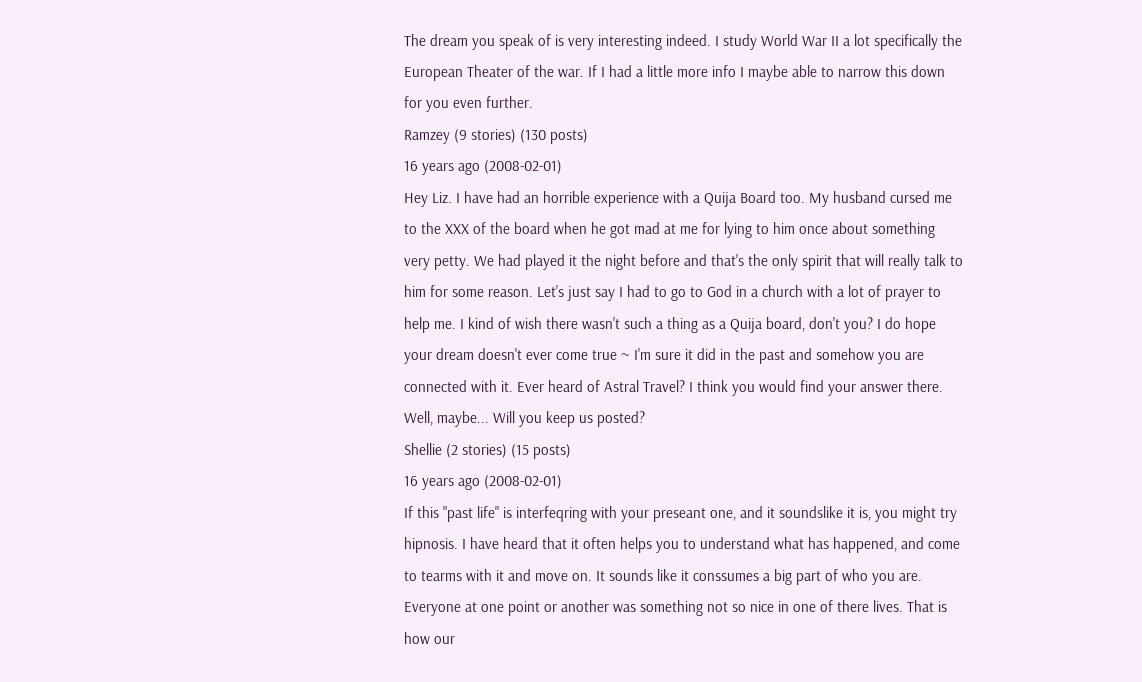The dream you speak of is very interesting indeed. I study World War II a lot specifically the European Theater of the war. If I had a little more info I maybe able to narrow this down for you even further.
Ramzey (9 stories) (130 posts)
16 years ago (2008-02-01)
Hey Liz. I have had an horrible experience with a Quija Board too. My husband cursed me to the XXX of the board when he got mad at me for lying to him once about something very petty. We had played it the night before and that's the only spirit that will really talk to him for some reason. Let's just say I had to go to God in a church with a lot of prayer to help me. I kind of wish there wasn't such a thing as a Quija board, don't you? I do hope your dream doesn't ever come true ~ I'm sure it did in the past and somehow you are connected with it. Ever heard of Astral Travel? I think you would find your answer there. Well, maybe... Will you keep us posted?
Shellie (2 stories) (15 posts)
16 years ago (2008-02-01)
If this "past life" is interfeqring with your preseant one, and it soundslike it is, you might try hipnosis. I have heard that it often helps you to understand what has happened, and come to tearms with it and move on. It sounds like it conssumes a big part of who you are. Everyone at one point or another was something not so nice in one of there lives. That is how our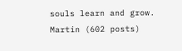souls learn and grow.
Martin (602 posts)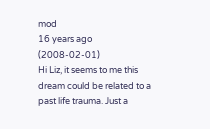mod
16 years ago (2008-02-01)
Hi Liz, it seems to me this dream could be related to a past life trauma. Just a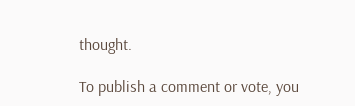thought.

To publish a comment or vote, you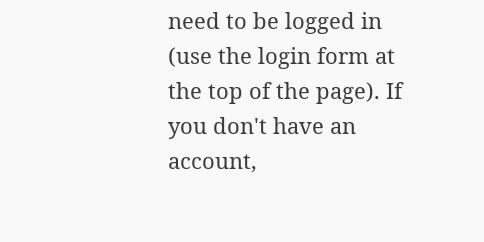need to be logged in (use the login form at the top of the page). If you don't have an account,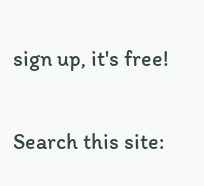sign up, it's free!

Search this site: